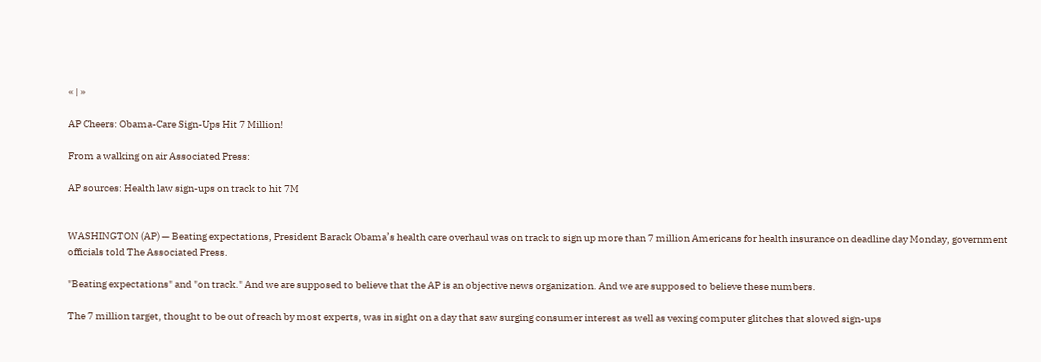« | »

AP Cheers: Obama-Care Sign-Ups Hit 7 Million!

From a walking on air Associated Press:

AP sources: Health law sign-ups on track to hit 7M


WASHINGTON (AP) — Beating expectations, President Barack Obama’s health care overhaul was on track to sign up more than 7 million Americans for health insurance on deadline day Monday, government officials told The Associated Press.

"Beating expectations" and "on track." And we are supposed to believe that the AP is an objective news organization. And we are supposed to believe these numbers.

The 7 million target, thought to be out of reach by most experts, was in sight on a day that saw surging consumer interest as well as vexing computer glitches that slowed sign-ups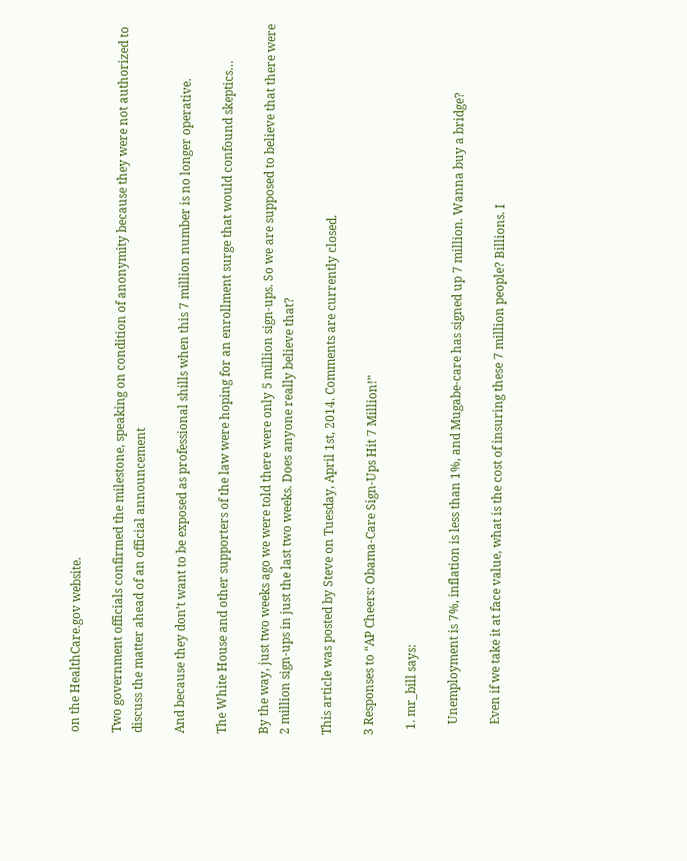on the HealthCare.gov website.

Two government officials confirmed the milestone, speaking on condition of anonymity because they were not authorized to discuss the matter ahead of an official announcement

And because they don’t want to be exposed as professional shills when this 7 million number is no longer operative.

The White House and other supporters of the law were hoping for an enrollment surge that would confound skeptics…

By the way, just two weeks ago we were told there were only 5 million sign-ups. So we are supposed to believe that there were 2 million sign-ups in just the last two weeks. Does anyone really believe that?

This article was posted by Steve on Tuesday, April 1st, 2014. Comments are currently closed.

3 Responses to “AP Cheers: Obama-Care Sign-Ups Hit 7 Million!”

  1. mr_bill says:

    Unemployment is 7%, inflation is less than 1%, and Mugabe-care has signed up 7 million. Wanna buy a bridge?

    Even if we take it at face value, what is the cost of insuring these 7 million people? Billions. I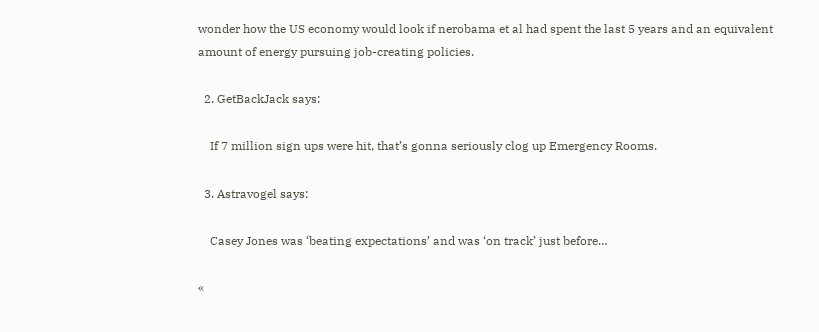wonder how the US economy would look if nerobama et al had spent the last 5 years and an equivalent amount of energy pursuing job-creating policies.

  2. GetBackJack says:

    If 7 million sign ups were hit, that’s gonna seriously clog up Emergency Rooms.

  3. Astravogel says:

    Casey Jones was ‘beating expectations’ and was ‘on track’ just before…

«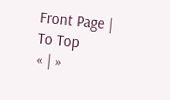Front Page | To Top
« | »